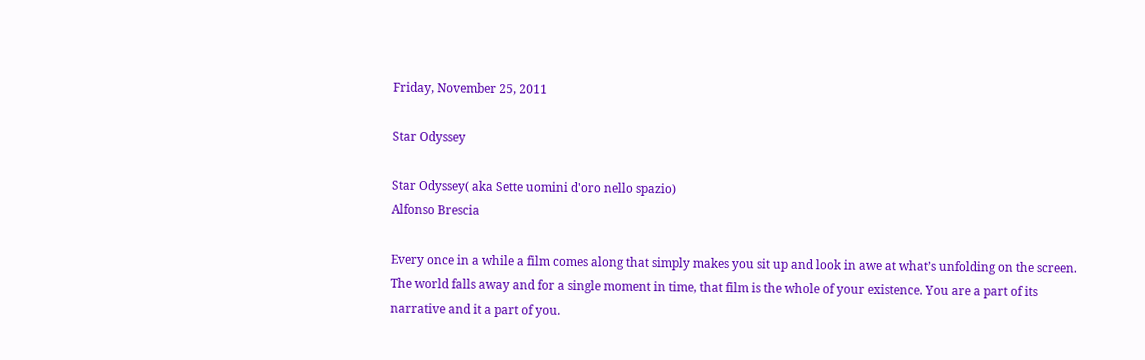Friday, November 25, 2011

Star Odyssey

Star Odyssey( aka Sette uomini d'oro nello spazio)
Alfonso Brescia

Every once in a while a film comes along that simply makes you sit up and look in awe at what’s unfolding on the screen. The world falls away and for a single moment in time, that film is the whole of your existence. You are a part of its narrative and it a part of you.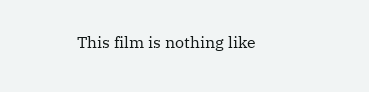This film is nothing like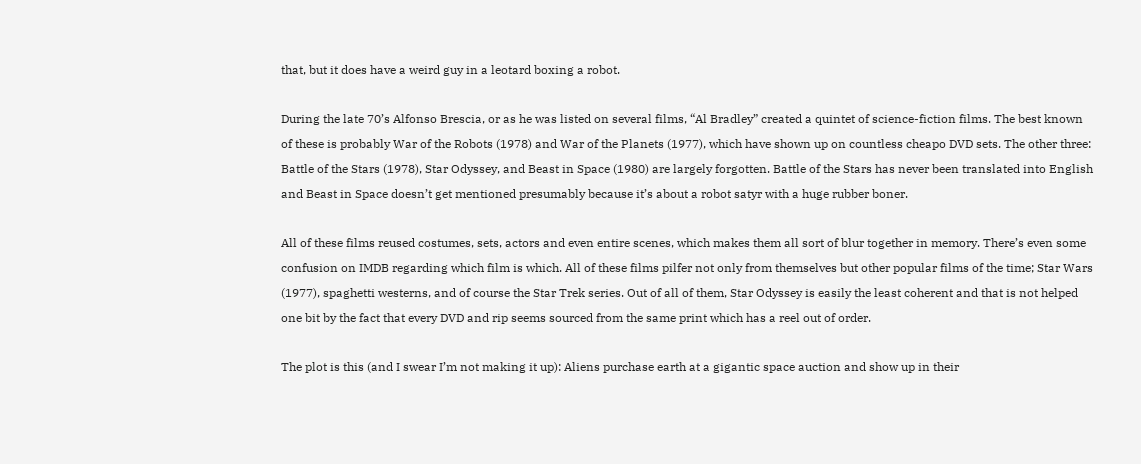that, but it does have a weird guy in a leotard boxing a robot.

During the late 70’s Alfonso Brescia, or as he was listed on several films, “Al Bradley” created a quintet of science-fiction films. The best known of these is probably War of the Robots (1978) and War of the Planets (1977), which have shown up on countless cheapo DVD sets. The other three: Battle of the Stars (1978), Star Odyssey, and Beast in Space (1980) are largely forgotten. Battle of the Stars has never been translated into English and Beast in Space doesn’t get mentioned presumably because it’s about a robot satyr with a huge rubber boner.

All of these films reused costumes, sets, actors and even entire scenes, which makes them all sort of blur together in memory. There’s even some confusion on IMDB regarding which film is which. All of these films pilfer not only from themselves but other popular films of the time; Star Wars (1977), spaghetti westerns, and of course the Star Trek series. Out of all of them, Star Odyssey is easily the least coherent and that is not helped one bit by the fact that every DVD and rip seems sourced from the same print which has a reel out of order.

The plot is this (and I swear I’m not making it up): Aliens purchase earth at a gigantic space auction and show up in their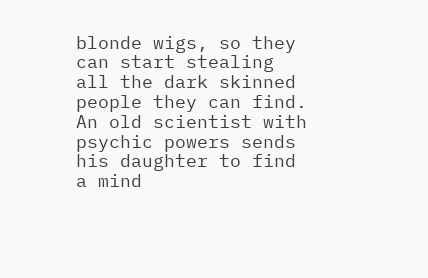blonde wigs, so they can start stealing all the dark skinned people they can find. An old scientist with psychic powers sends his daughter to find a mind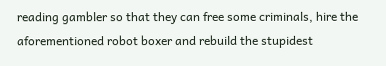reading gambler so that they can free some criminals, hire the aforementioned robot boxer and rebuild the stupidest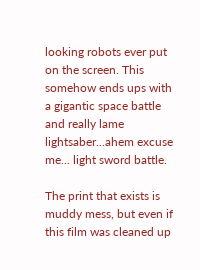looking robots ever put on the screen. This somehow ends ups with a gigantic space battle and really lame lightsaber...ahem excuse me... light sword battle.

The print that exists is muddy mess, but even if this film was cleaned up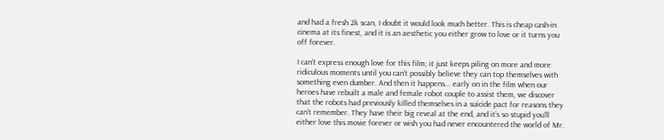and had a fresh 2k scan, I doubt it would look much better. This is cheap cash-in cinema at its finest, and it is an aesthetic you either grow to love or it turns you off forever.

I can’t express enough love for this film; it just keeps piling on more and more ridiculous moments until you can’t possibly believe they can top themselves with something even dumber. And then it happens... early on in the film when our heroes have rebuilt a male and female robot couple to assist them, we discover that the robots had previously killed themselves in a suicide pact for reasons they can’t remember. They have their big reveal at the end, and it’s so stupid you’ll either love this movie forever or wish you had never encountered the world of Mr.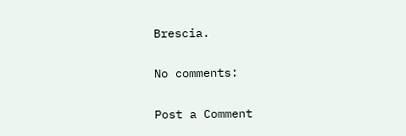Brescia.

No comments:

Post a Comment